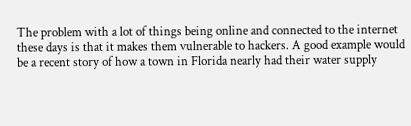The problem with a lot of things being online and connected to the internet these days is that it makes them vulnerable to hackers. A good example would be a recent story of how a town in Florida nearly had their water supply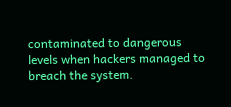contaminated to dangerous levels when hackers managed to breach the system.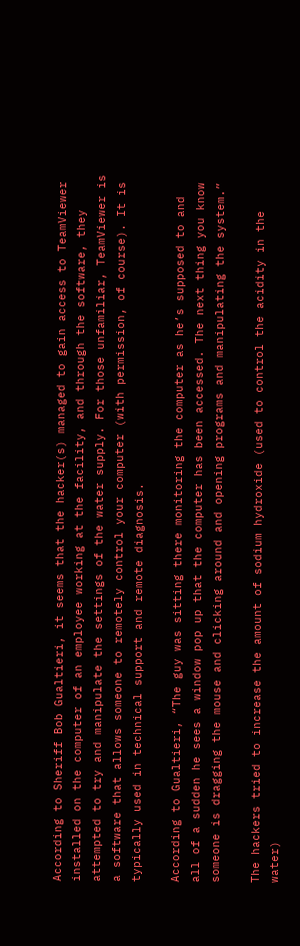According to Sheriff Bob Gualtieri, it seems that the hacker(s) managed to gain access to TeamViewer installed on the computer of an employee working at the facility, and through the software, they attempted to try and manipulate the settings of the water supply. For those unfamiliar, TeamViewer is a software that allows someone to remotely control your computer (with permission, of course). It is typically used in technical support and remote diagnosis.

According to Gualtieri, “The guy was sitting there monitoring the computer as he’s supposed to and all of a sudden he sees a window pop up that the computer has been accessed. The next thing you know someone is dragging the mouse and clicking around and opening programs and manipulating the system.”

The hackers tried to increase the amount of sodium hydroxide (used to control the acidity in the water)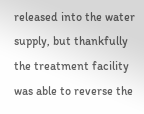released into the water supply, but thankfully the treatment facility was able to reverse the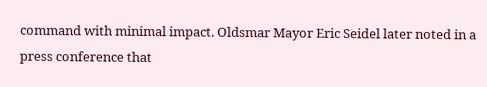command with minimal impact. Oldsmar Mayor Eric Seidel later noted in a press conference that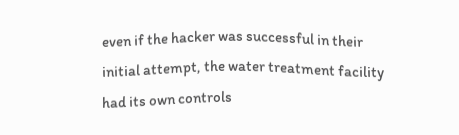even if the hacker was successful in their initial attempt, the water treatment facility had its own controls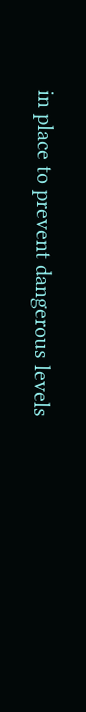in place to prevent dangerous levels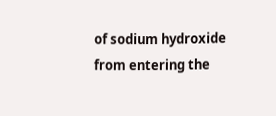of sodium hydroxide from entering the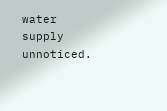water supply unnoticed.